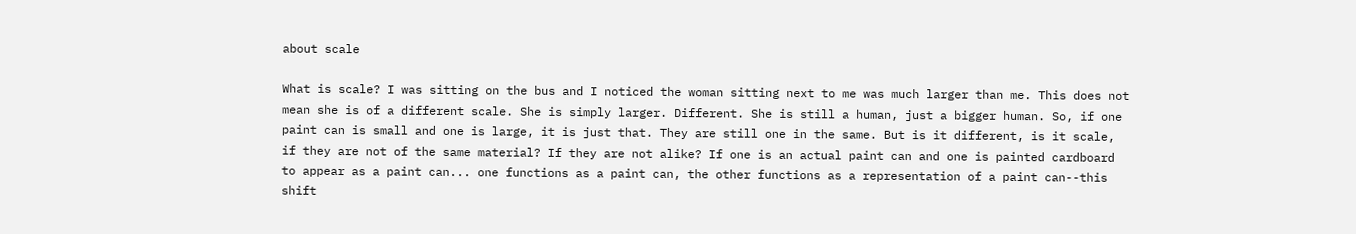about scale

What is scale? I was sitting on the bus and I noticed the woman sitting next to me was much larger than me. This does not mean she is of a different scale. She is simply larger. Different. She is still a human, just a bigger human. So, if one paint can is small and one is large, it is just that. They are still one in the same. But is it different, is it scale, if they are not of the same material? If they are not alike? If one is an actual paint can and one is painted cardboard to appear as a paint can... one functions as a paint can, the other functions as a representation of a paint can--this shift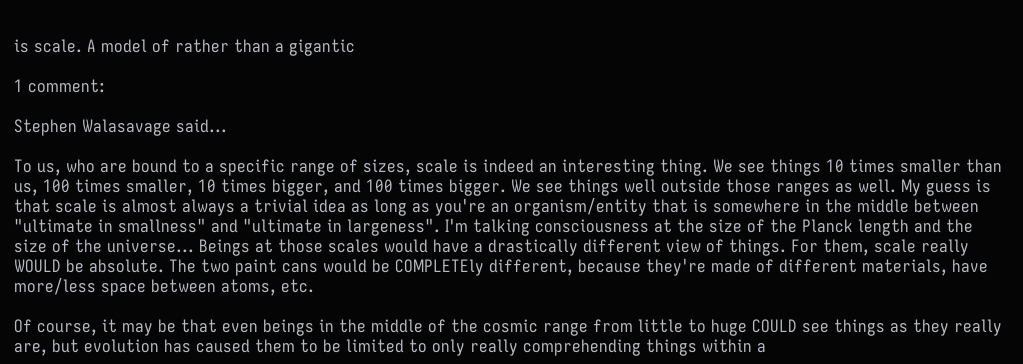is scale. A model of rather than a gigantic

1 comment:

Stephen Walasavage said...

To us, who are bound to a specific range of sizes, scale is indeed an interesting thing. We see things 10 times smaller than us, 100 times smaller, 10 times bigger, and 100 times bigger. We see things well outside those ranges as well. My guess is that scale is almost always a trivial idea as long as you're an organism/entity that is somewhere in the middle between "ultimate in smallness" and "ultimate in largeness". I'm talking consciousness at the size of the Planck length and the size of the universe... Beings at those scales would have a drastically different view of things. For them, scale really WOULD be absolute. The two paint cans would be COMPLETEly different, because they're made of different materials, have more/less space between atoms, etc.

Of course, it may be that even beings in the middle of the cosmic range from little to huge COULD see things as they really are, but evolution has caused them to be limited to only really comprehending things within a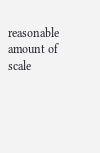reasonable amount of scale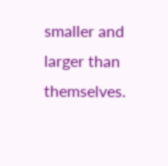smaller and larger than themselves.